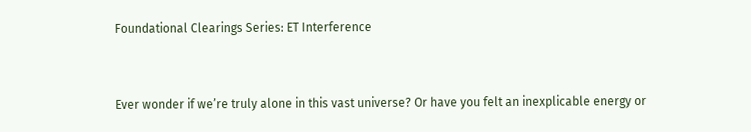Foundational Clearings Series: ET Interference


Ever wonder if we’re truly alone in this vast universe? Or have you felt an inexplicable energy or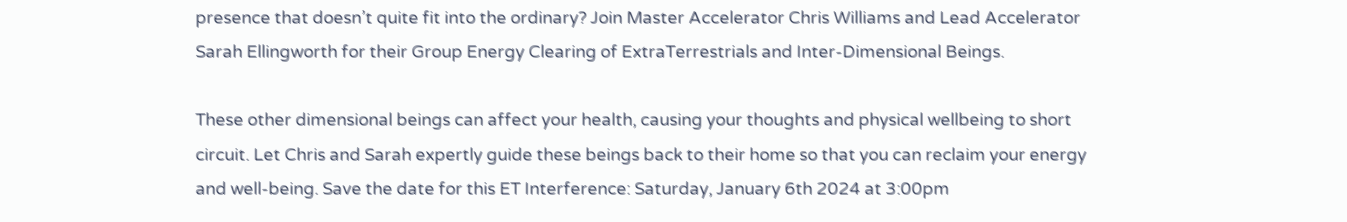presence that doesn’t quite fit into the ordinary? Join Master Accelerator Chris Williams and Lead Accelerator Sarah Ellingworth for their Group Energy Clearing of ExtraTerrestrials and Inter-Dimensional Beings.

These other dimensional beings can affect your health, causing your thoughts and physical wellbeing to short circuit. Let Chris and Sarah expertly guide these beings back to their home so that you can reclaim your energy and well-being. Save the date for this ET Interference: Saturday, January 6th 2024 at 3:00pm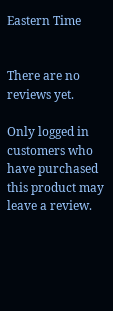Eastern Time


There are no reviews yet.

Only logged in customers who have purchased this product may leave a review.